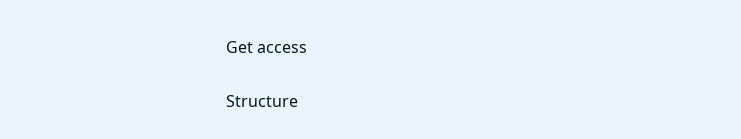Get access

Structure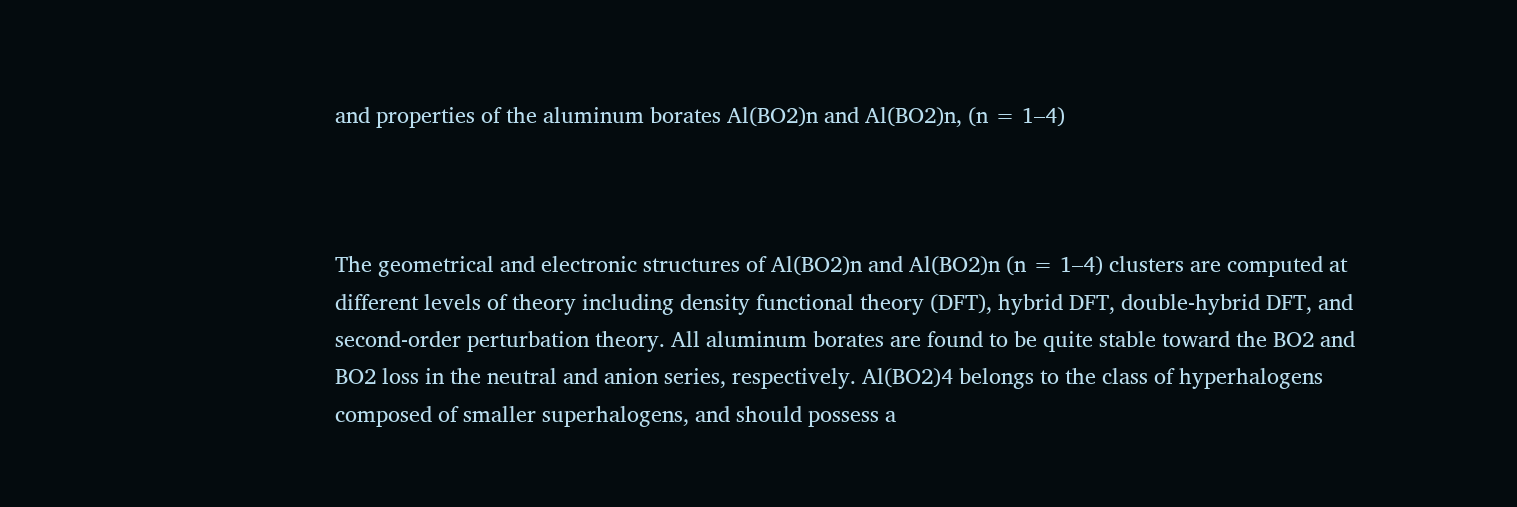and properties of the aluminum borates Al(BO2)n and Al(BO2)n, (n = 1–4)



The geometrical and electronic structures of Al(BO2)n and Al(BO2)n (n = 1–4) clusters are computed at different levels of theory including density functional theory (DFT), hybrid DFT, double-hybrid DFT, and second-order perturbation theory. All aluminum borates are found to be quite stable toward the BO2 and BO2 loss in the neutral and anion series, respectively. Al(BO2)4 belongs to the class of hyperhalogens composed of smaller superhalogens, and should possess a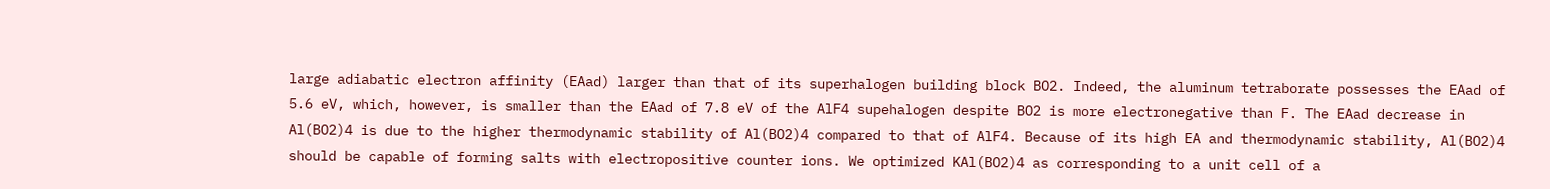large adiabatic electron affinity (EAad) larger than that of its superhalogen building block BO2. Indeed, the aluminum tetraborate possesses the EAad of 5.6 eV, which, however, is smaller than the EAad of 7.8 eV of the AlF4 supehalogen despite BO2 is more electronegative than F. The EAad decrease in Al(BO2)4 is due to the higher thermodynamic stability of Al(BO2)4 compared to that of AlF4. Because of its high EA and thermodynamic stability, Al(BO2)4 should be capable of forming salts with electropositive counter ions. We optimized KAl(BO2)4 as corresponding to a unit cell of a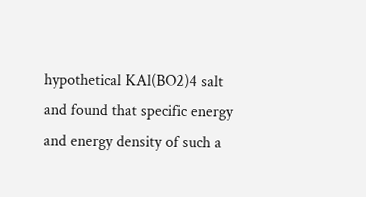hypothetical KAl(BO2)4 salt and found that specific energy and energy density of such a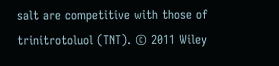salt are competitive with those of trinitrotoluol (TNT). © 2011 Wiley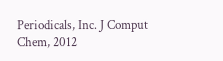Periodicals, Inc. J Comput Chem, 2012